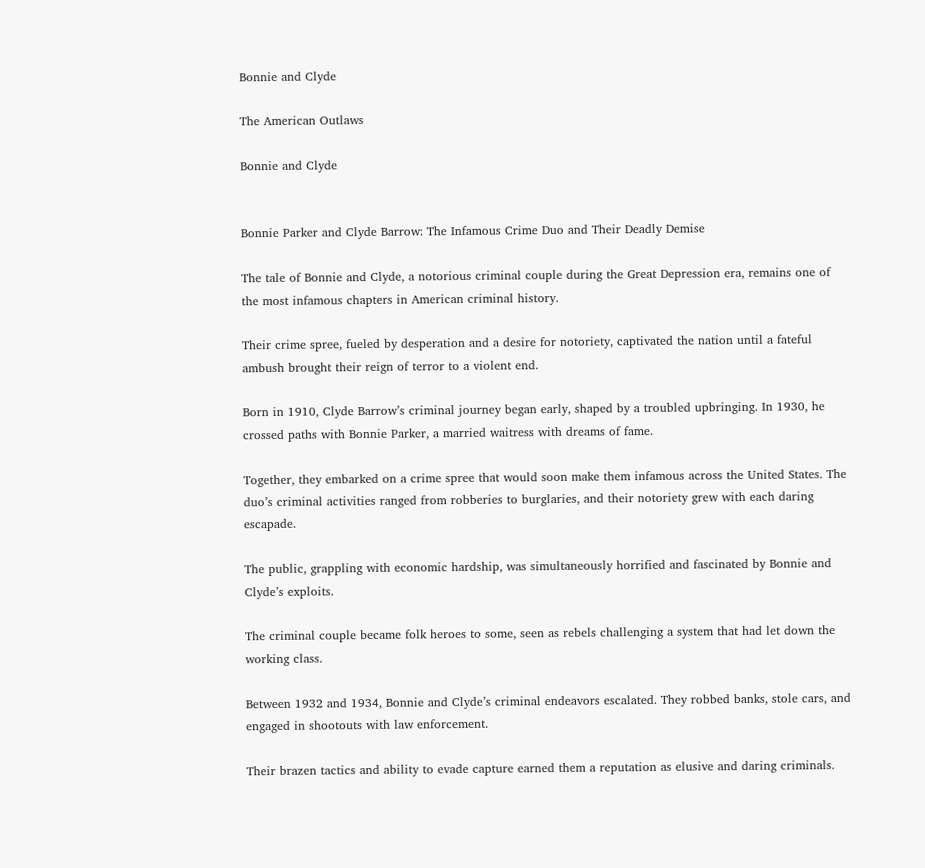Bonnie and Clyde

The American Outlaws

Bonnie and Clyde


Bonnie Parker and Clyde Barrow: The Infamous Crime Duo and Their Deadly Demise

The tale of Bonnie and Clyde, a notorious criminal couple during the Great Depression era, remains one of the most infamous chapters in American criminal history.

Their crime spree, fueled by desperation and a desire for notoriety, captivated the nation until a fateful ambush brought their reign of terror to a violent end.

Born in 1910, Clyde Barrow’s criminal journey began early, shaped by a troubled upbringing. In 1930, he crossed paths with Bonnie Parker, a married waitress with dreams of fame.

Together, they embarked on a crime spree that would soon make them infamous across the United States. The duo’s criminal activities ranged from robberies to burglaries, and their notoriety grew with each daring escapade.

The public, grappling with economic hardship, was simultaneously horrified and fascinated by Bonnie and Clyde’s exploits.

The criminal couple became folk heroes to some, seen as rebels challenging a system that had let down the working class.

Between 1932 and 1934, Bonnie and Clyde’s criminal endeavors escalated. They robbed banks, stole cars, and engaged in shootouts with law enforcement.

Their brazen tactics and ability to evade capture earned them a reputation as elusive and daring criminals.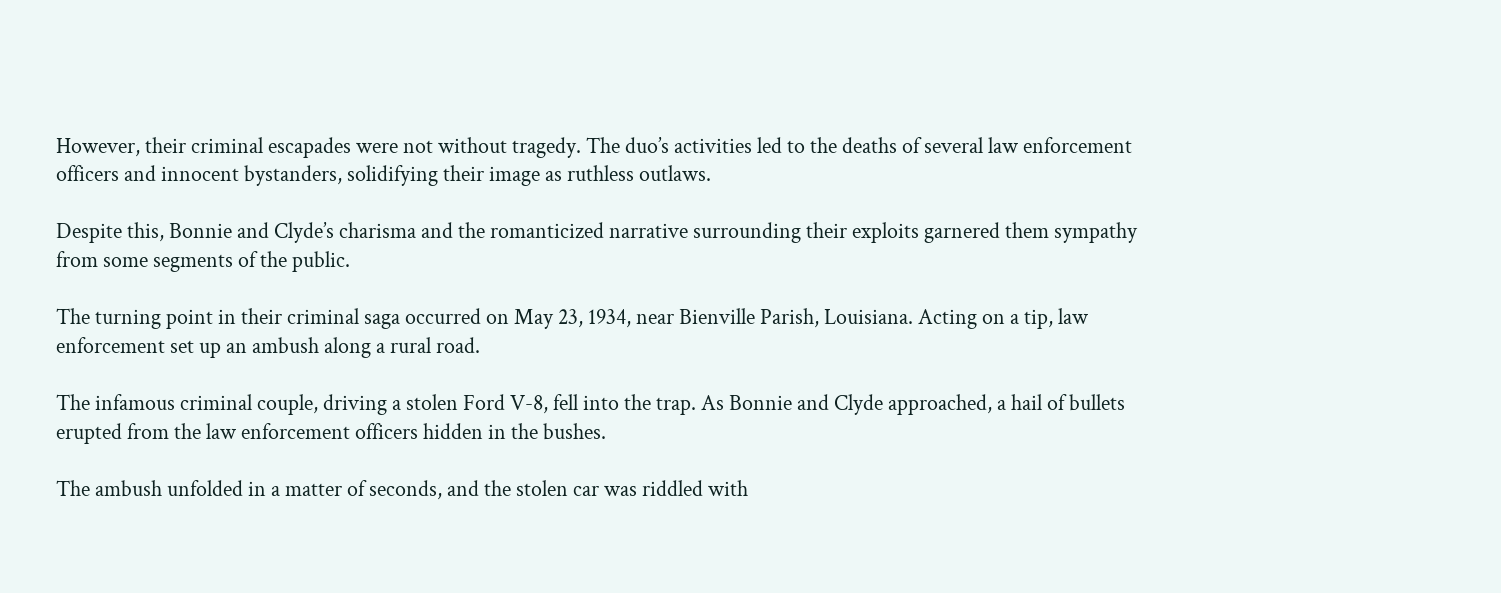However, their criminal escapades were not without tragedy. The duo’s activities led to the deaths of several law enforcement officers and innocent bystanders, solidifying their image as ruthless outlaws.

Despite this, Bonnie and Clyde’s charisma and the romanticized narrative surrounding their exploits garnered them sympathy from some segments of the public.

The turning point in their criminal saga occurred on May 23, 1934, near Bienville Parish, Louisiana. Acting on a tip, law enforcement set up an ambush along a rural road.

The infamous criminal couple, driving a stolen Ford V-8, fell into the trap. As Bonnie and Clyde approached, a hail of bullets erupted from the law enforcement officers hidden in the bushes.

The ambush unfolded in a matter of seconds, and the stolen car was riddled with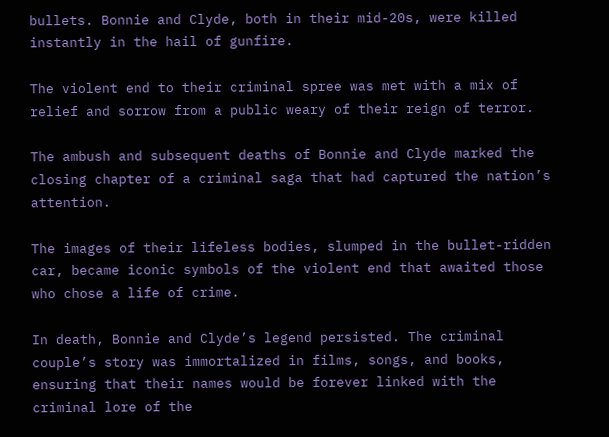bullets. Bonnie and Clyde, both in their mid-20s, were killed instantly in the hail of gunfire.

The violent end to their criminal spree was met with a mix of relief and sorrow from a public weary of their reign of terror.

The ambush and subsequent deaths of Bonnie and Clyde marked the closing chapter of a criminal saga that had captured the nation’s attention.

The images of their lifeless bodies, slumped in the bullet-ridden car, became iconic symbols of the violent end that awaited those who chose a life of crime.

In death, Bonnie and Clyde’s legend persisted. The criminal couple’s story was immortalized in films, songs, and books, ensuring that their names would be forever linked with the criminal lore of the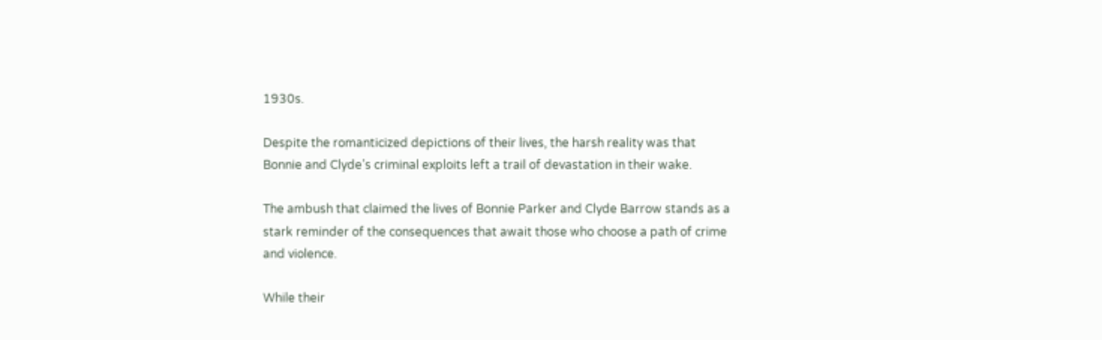1930s.

Despite the romanticized depictions of their lives, the harsh reality was that Bonnie and Clyde’s criminal exploits left a trail of devastation in their wake.

The ambush that claimed the lives of Bonnie Parker and Clyde Barrow stands as a stark reminder of the consequences that await those who choose a path of crime and violence.

While their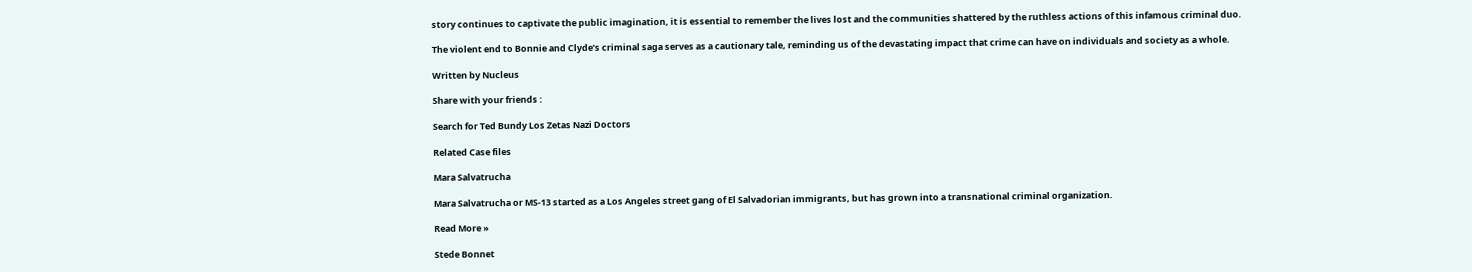story continues to captivate the public imagination, it is essential to remember the lives lost and the communities shattered by the ruthless actions of this infamous criminal duo.

The violent end to Bonnie and Clyde’s criminal saga serves as a cautionary tale, reminding us of the devastating impact that crime can have on individuals and society as a whole.

Written by Nucleus

Share with your friends :

Search for Ted Bundy Los Zetas Nazi Doctors

Related Case files

Mara Salvatrucha

Mara Salvatrucha or MS-13 started as a Los Angeles street gang of El Salvadorian immigrants, but has grown into a transnational criminal organization.

Read More »

Stede Bonnet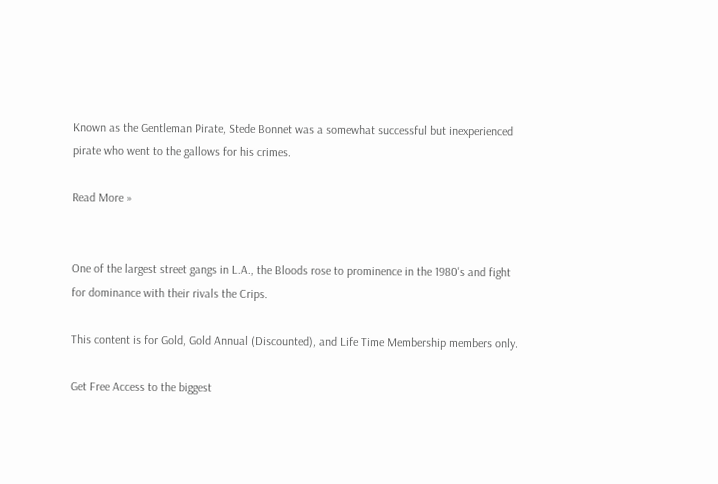Known as the Gentleman Pirate, Stede Bonnet was a somewhat successful but inexperienced pirate who went to the gallows for his crimes.

Read More »


One of the largest street gangs in L.A., the Bloods rose to prominence in the 1980's and fight for dominance with their rivals the Crips.

This content is for Gold, Gold Annual (Discounted), and Life Time Membership members only.

Get Free Access to the biggest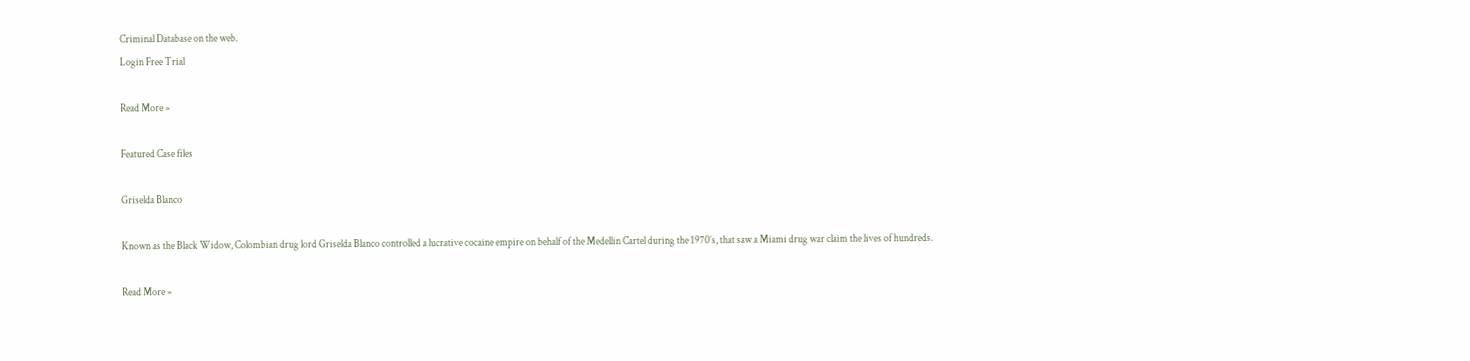Criminal Database on the web.
Login Free Trial

Read More »

Featured Case files

Griselda Blanco

Known as the Black Widow, Colombian drug lord Griselda Blanco controlled a lucrative cocaine empire on behalf of the Medellin Cartel during the 1970’s, that saw a Miami drug war claim the lives of hundreds.

Read More »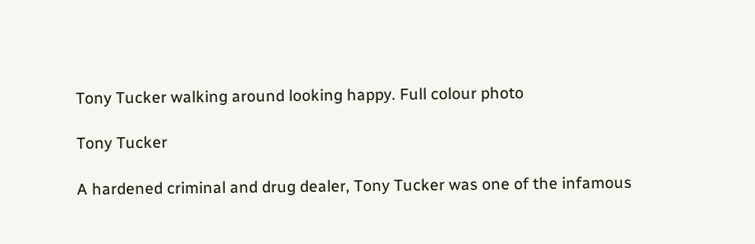Tony Tucker walking around looking happy. Full colour photo

Tony Tucker

A hardened criminal and drug dealer, Tony Tucker was one of the infamous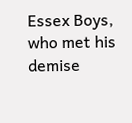Essex Boys, who met his demise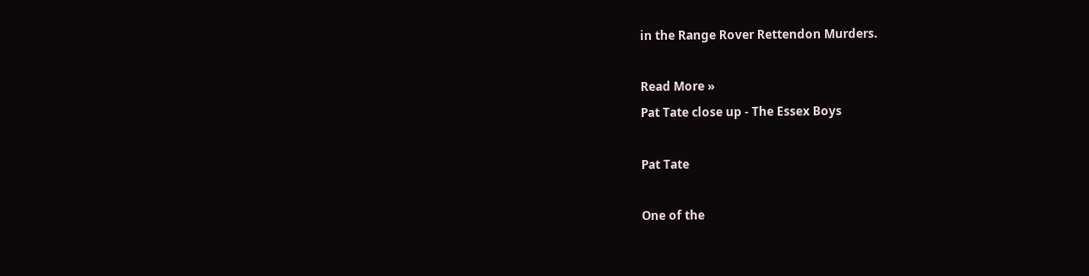in the Range Rover Rettendon Murders.

Read More »
Pat Tate close up - The Essex Boys

Pat Tate

One of the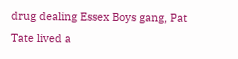drug dealing Essex Boys gang, Pat Tate lived a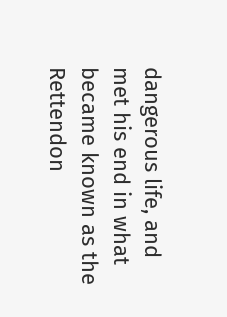dangerous life, and met his end in what became known as the Rettendon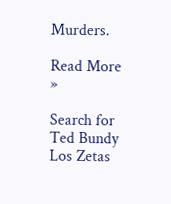Murders.

Read More »

Search for Ted Bundy Los Zetas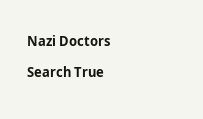Nazi Doctors

Search True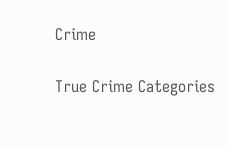Crime

True Crime Categories